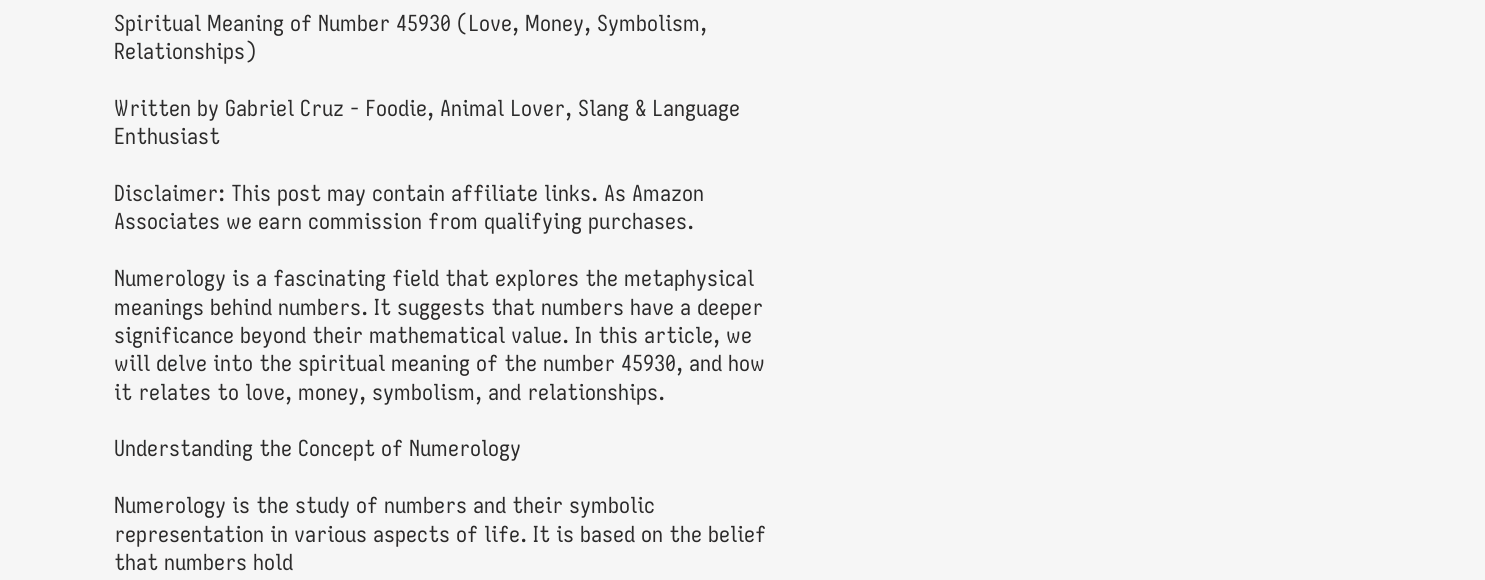Spiritual Meaning of Number 45930 (Love, Money, Symbolism, Relationships)

Written by Gabriel Cruz - Foodie, Animal Lover, Slang & Language Enthusiast

Disclaimer: This post may contain affiliate links. As Amazon Associates we earn commission from qualifying purchases.

Numerology is a fascinating field that explores the metaphysical meanings behind numbers. It suggests that numbers have a deeper significance beyond their mathematical value. In this article, we will delve into the spiritual meaning of the number 45930, and how it relates to love, money, symbolism, and relationships.

Understanding the Concept of Numerology

Numerology is the study of numbers and their symbolic representation in various aspects of life. It is based on the belief that numbers hold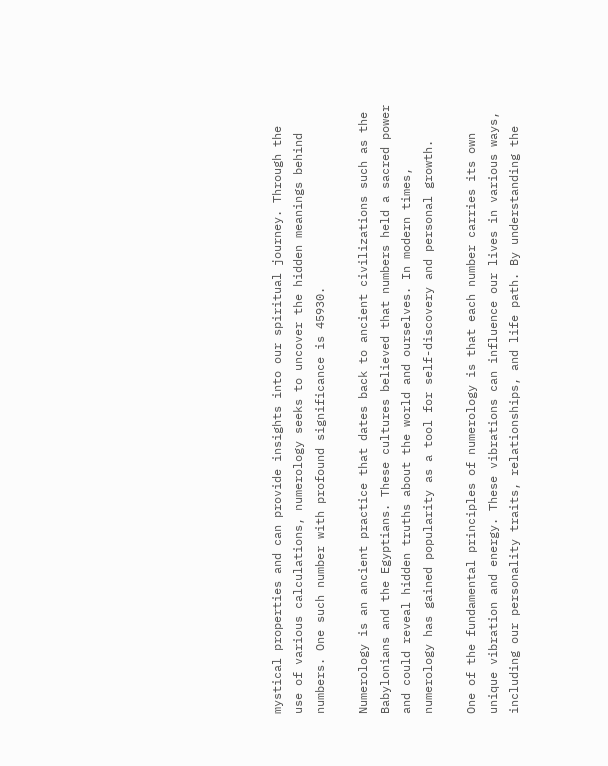mystical properties and can provide insights into our spiritual journey. Through the use of various calculations, numerology seeks to uncover the hidden meanings behind numbers. One such number with profound significance is 45930.

Numerology is an ancient practice that dates back to ancient civilizations such as the Babylonians and the Egyptians. These cultures believed that numbers held a sacred power and could reveal hidden truths about the world and ourselves. In modern times, numerology has gained popularity as a tool for self-discovery and personal growth.

One of the fundamental principles of numerology is that each number carries its own unique vibration and energy. These vibrations can influence our lives in various ways, including our personality traits, relationships, and life path. By understanding the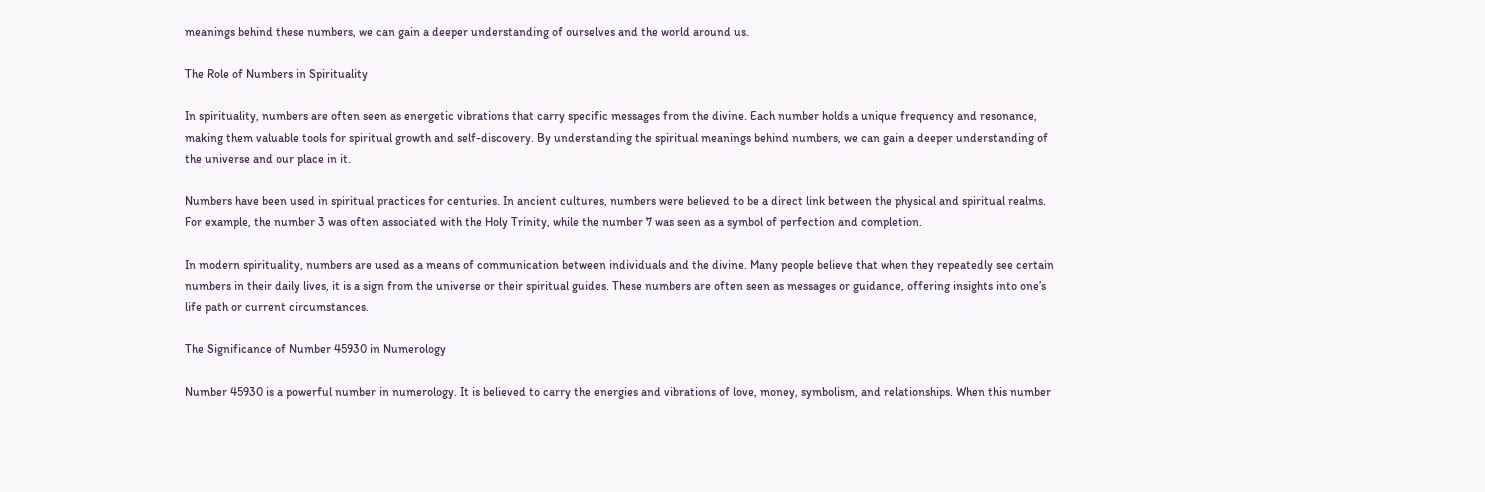meanings behind these numbers, we can gain a deeper understanding of ourselves and the world around us.

The Role of Numbers in Spirituality

In spirituality, numbers are often seen as energetic vibrations that carry specific messages from the divine. Each number holds a unique frequency and resonance, making them valuable tools for spiritual growth and self-discovery. By understanding the spiritual meanings behind numbers, we can gain a deeper understanding of the universe and our place in it.

Numbers have been used in spiritual practices for centuries. In ancient cultures, numbers were believed to be a direct link between the physical and spiritual realms. For example, the number 3 was often associated with the Holy Trinity, while the number 7 was seen as a symbol of perfection and completion.

In modern spirituality, numbers are used as a means of communication between individuals and the divine. Many people believe that when they repeatedly see certain numbers in their daily lives, it is a sign from the universe or their spiritual guides. These numbers are often seen as messages or guidance, offering insights into one’s life path or current circumstances.

The Significance of Number 45930 in Numerology

Number 45930 is a powerful number in numerology. It is believed to carry the energies and vibrations of love, money, symbolism, and relationships. When this number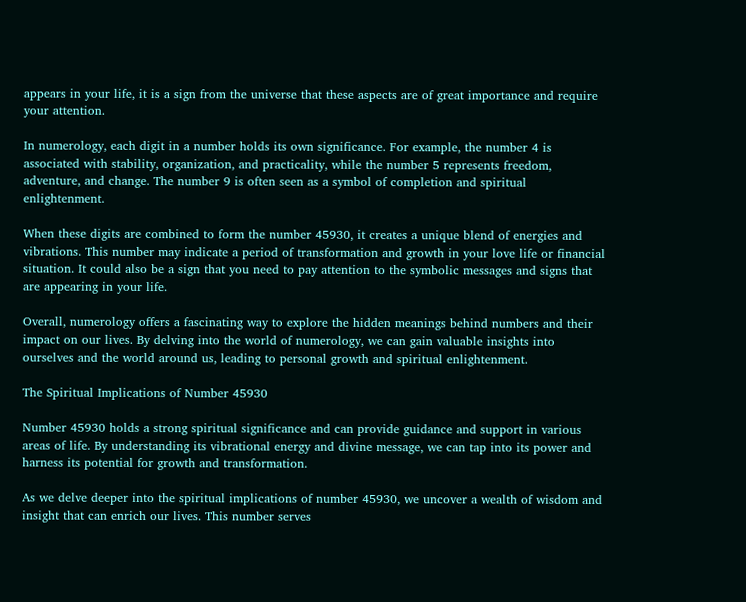appears in your life, it is a sign from the universe that these aspects are of great importance and require your attention.

In numerology, each digit in a number holds its own significance. For example, the number 4 is associated with stability, organization, and practicality, while the number 5 represents freedom, adventure, and change. The number 9 is often seen as a symbol of completion and spiritual enlightenment.

When these digits are combined to form the number 45930, it creates a unique blend of energies and vibrations. This number may indicate a period of transformation and growth in your love life or financial situation. It could also be a sign that you need to pay attention to the symbolic messages and signs that are appearing in your life.

Overall, numerology offers a fascinating way to explore the hidden meanings behind numbers and their impact on our lives. By delving into the world of numerology, we can gain valuable insights into ourselves and the world around us, leading to personal growth and spiritual enlightenment.

The Spiritual Implications of Number 45930

Number 45930 holds a strong spiritual significance and can provide guidance and support in various areas of life. By understanding its vibrational energy and divine message, we can tap into its power and harness its potential for growth and transformation.

As we delve deeper into the spiritual implications of number 45930, we uncover a wealth of wisdom and insight that can enrich our lives. This number serves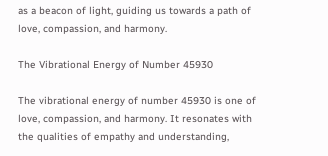as a beacon of light, guiding us towards a path of love, compassion, and harmony.

The Vibrational Energy of Number 45930

The vibrational energy of number 45930 is one of love, compassion, and harmony. It resonates with the qualities of empathy and understanding,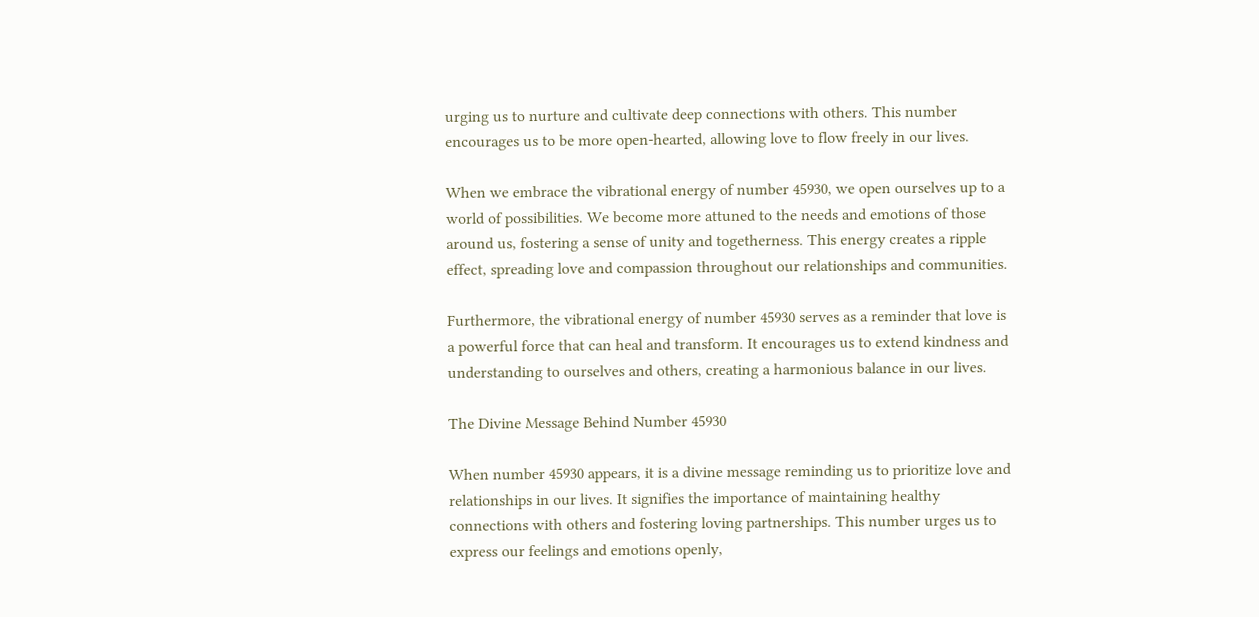urging us to nurture and cultivate deep connections with others. This number encourages us to be more open-hearted, allowing love to flow freely in our lives.

When we embrace the vibrational energy of number 45930, we open ourselves up to a world of possibilities. We become more attuned to the needs and emotions of those around us, fostering a sense of unity and togetherness. This energy creates a ripple effect, spreading love and compassion throughout our relationships and communities.

Furthermore, the vibrational energy of number 45930 serves as a reminder that love is a powerful force that can heal and transform. It encourages us to extend kindness and understanding to ourselves and others, creating a harmonious balance in our lives.

The Divine Message Behind Number 45930

When number 45930 appears, it is a divine message reminding us to prioritize love and relationships in our lives. It signifies the importance of maintaining healthy connections with others and fostering loving partnerships. This number urges us to express our feelings and emotions openly,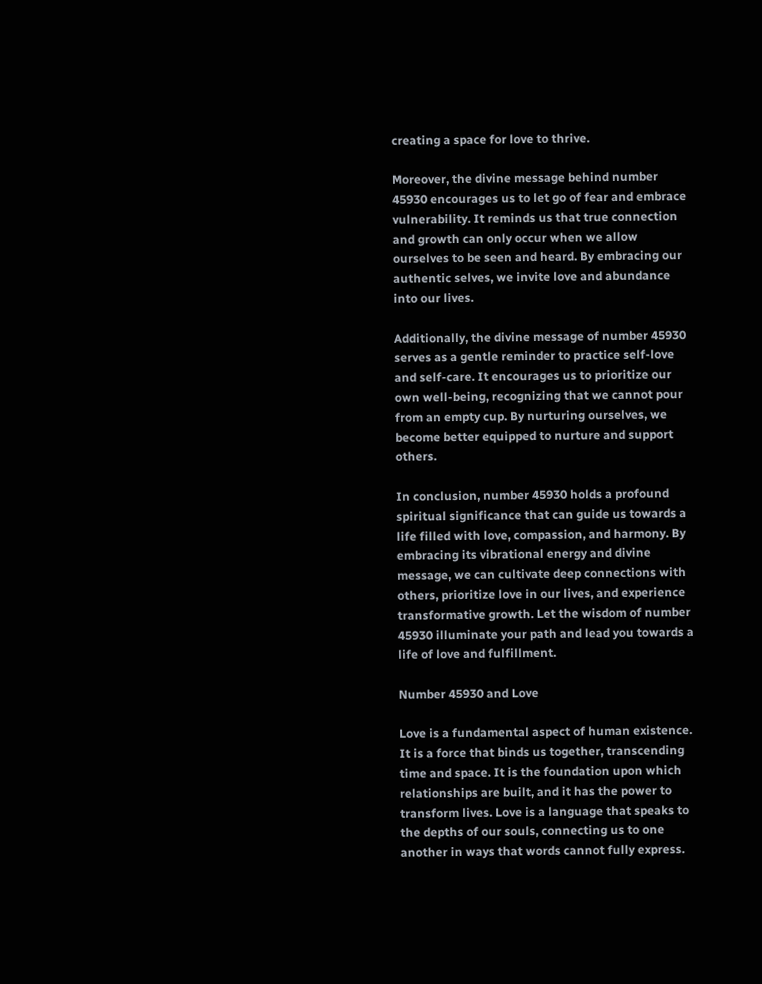creating a space for love to thrive.

Moreover, the divine message behind number 45930 encourages us to let go of fear and embrace vulnerability. It reminds us that true connection and growth can only occur when we allow ourselves to be seen and heard. By embracing our authentic selves, we invite love and abundance into our lives.

Additionally, the divine message of number 45930 serves as a gentle reminder to practice self-love and self-care. It encourages us to prioritize our own well-being, recognizing that we cannot pour from an empty cup. By nurturing ourselves, we become better equipped to nurture and support others.

In conclusion, number 45930 holds a profound spiritual significance that can guide us towards a life filled with love, compassion, and harmony. By embracing its vibrational energy and divine message, we can cultivate deep connections with others, prioritize love in our lives, and experience transformative growth. Let the wisdom of number 45930 illuminate your path and lead you towards a life of love and fulfillment.

Number 45930 and Love

Love is a fundamental aspect of human existence. It is a force that binds us together, transcending time and space. It is the foundation upon which relationships are built, and it has the power to transform lives. Love is a language that speaks to the depths of our souls, connecting us to one another in ways that words cannot fully express.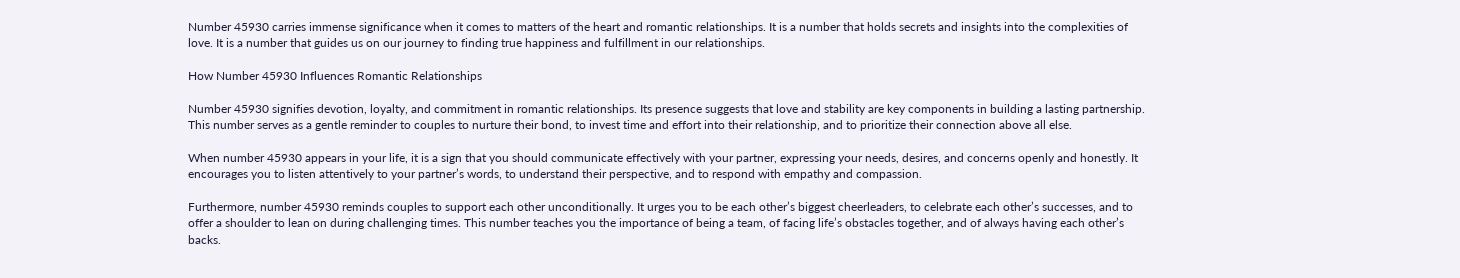Number 45930 carries immense significance when it comes to matters of the heart and romantic relationships. It is a number that holds secrets and insights into the complexities of love. It is a number that guides us on our journey to finding true happiness and fulfillment in our relationships.

How Number 45930 Influences Romantic Relationships

Number 45930 signifies devotion, loyalty, and commitment in romantic relationships. Its presence suggests that love and stability are key components in building a lasting partnership. This number serves as a gentle reminder to couples to nurture their bond, to invest time and effort into their relationship, and to prioritize their connection above all else.

When number 45930 appears in your life, it is a sign that you should communicate effectively with your partner, expressing your needs, desires, and concerns openly and honestly. It encourages you to listen attentively to your partner’s words, to understand their perspective, and to respond with empathy and compassion.

Furthermore, number 45930 reminds couples to support each other unconditionally. It urges you to be each other’s biggest cheerleaders, to celebrate each other’s successes, and to offer a shoulder to lean on during challenging times. This number teaches you the importance of being a team, of facing life’s obstacles together, and of always having each other’s backs.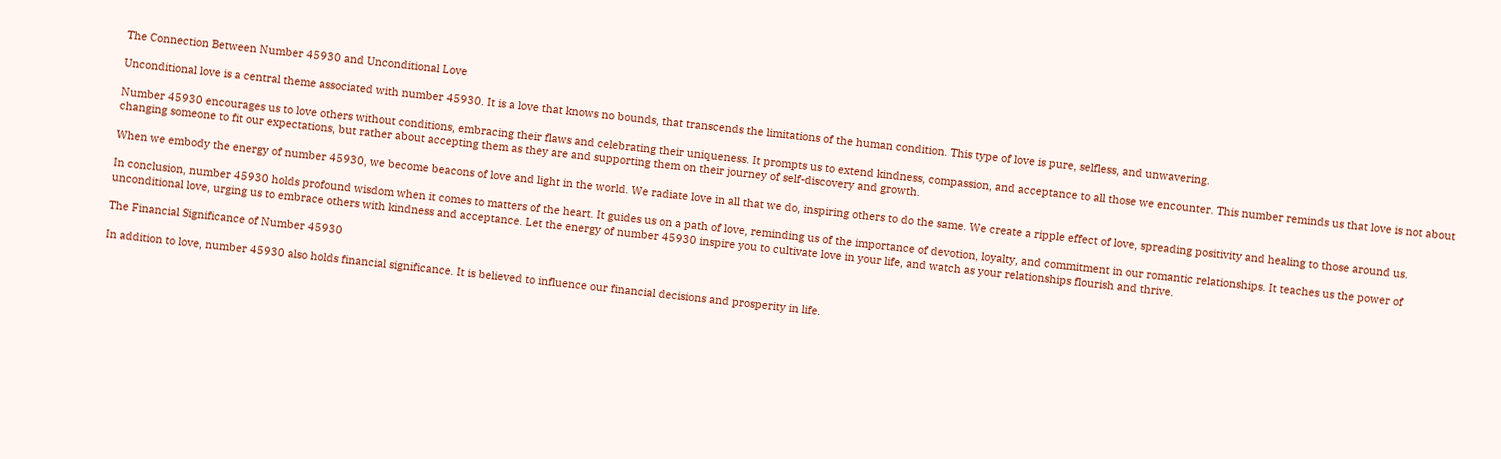The Connection Between Number 45930 and Unconditional Love

Unconditional love is a central theme associated with number 45930. It is a love that knows no bounds, that transcends the limitations of the human condition. This type of love is pure, selfless, and unwavering.

Number 45930 encourages us to love others without conditions, embracing their flaws and celebrating their uniqueness. It prompts us to extend kindness, compassion, and acceptance to all those we encounter. This number reminds us that love is not about changing someone to fit our expectations, but rather about accepting them as they are and supporting them on their journey of self-discovery and growth.

When we embody the energy of number 45930, we become beacons of love and light in the world. We radiate love in all that we do, inspiring others to do the same. We create a ripple effect of love, spreading positivity and healing to those around us.

In conclusion, number 45930 holds profound wisdom when it comes to matters of the heart. It guides us on a path of love, reminding us of the importance of devotion, loyalty, and commitment in our romantic relationships. It teaches us the power of unconditional love, urging us to embrace others with kindness and acceptance. Let the energy of number 45930 inspire you to cultivate love in your life, and watch as your relationships flourish and thrive.

The Financial Significance of Number 45930

In addition to love, number 45930 also holds financial significance. It is believed to influence our financial decisions and prosperity in life.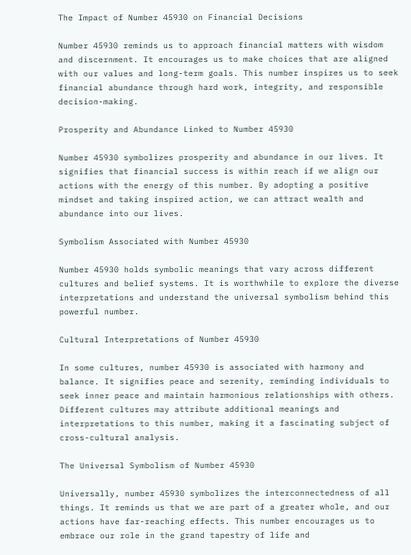The Impact of Number 45930 on Financial Decisions

Number 45930 reminds us to approach financial matters with wisdom and discernment. It encourages us to make choices that are aligned with our values and long-term goals. This number inspires us to seek financial abundance through hard work, integrity, and responsible decision-making.

Prosperity and Abundance Linked to Number 45930

Number 45930 symbolizes prosperity and abundance in our lives. It signifies that financial success is within reach if we align our actions with the energy of this number. By adopting a positive mindset and taking inspired action, we can attract wealth and abundance into our lives.

Symbolism Associated with Number 45930

Number 45930 holds symbolic meanings that vary across different cultures and belief systems. It is worthwhile to explore the diverse interpretations and understand the universal symbolism behind this powerful number.

Cultural Interpretations of Number 45930

In some cultures, number 45930 is associated with harmony and balance. It signifies peace and serenity, reminding individuals to seek inner peace and maintain harmonious relationships with others. Different cultures may attribute additional meanings and interpretations to this number, making it a fascinating subject of cross-cultural analysis.

The Universal Symbolism of Number 45930

Universally, number 45930 symbolizes the interconnectedness of all things. It reminds us that we are part of a greater whole, and our actions have far-reaching effects. This number encourages us to embrace our role in the grand tapestry of life and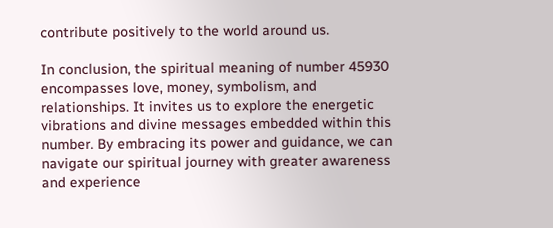contribute positively to the world around us.

In conclusion, the spiritual meaning of number 45930 encompasses love, money, symbolism, and relationships. It invites us to explore the energetic vibrations and divine messages embedded within this number. By embracing its power and guidance, we can navigate our spiritual journey with greater awareness and experience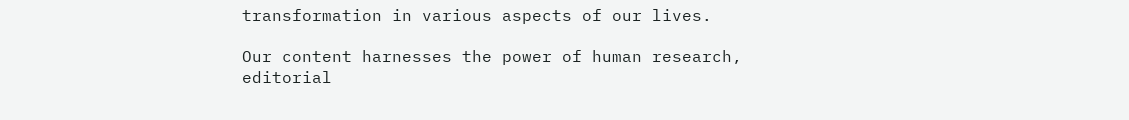transformation in various aspects of our lives.

Our content harnesses the power of human research, editorial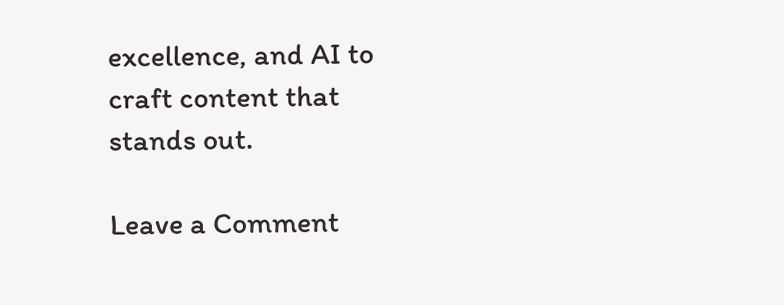excellence, and AI to craft content that stands out.

Leave a Comment